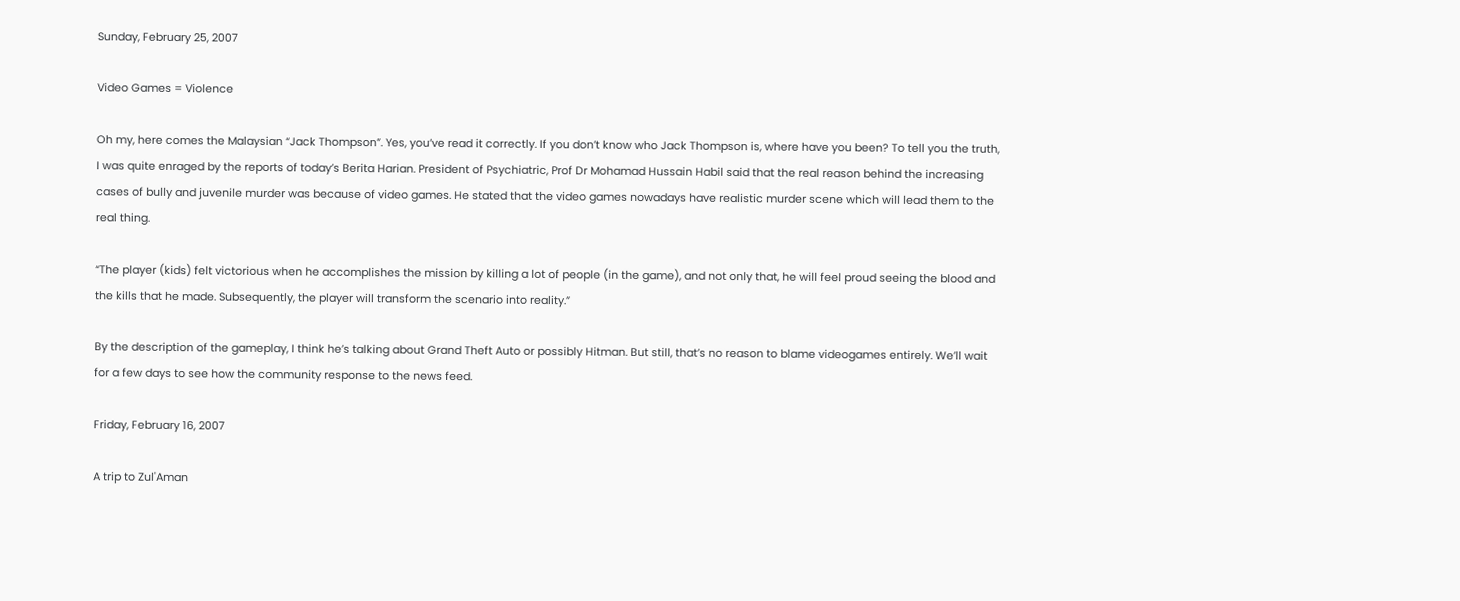Sunday, February 25, 2007

Video Games = Violence

Oh my, here comes the Malaysian “Jack Thompson”. Yes, you’ve read it correctly. If you don’t know who Jack Thompson is, where have you been? To tell you the truth, I was quite enraged by the reports of today’s Berita Harian. President of Psychiatric, Prof Dr Mohamad Hussain Habil said that the real reason behind the increasing cases of bully and juvenile murder was because of video games. He stated that the video games nowadays have realistic murder scene which will lead them to the real thing.

“The player (kids) felt victorious when he accomplishes the mission by killing a lot of people (in the game), and not only that, he will feel proud seeing the blood and the kills that he made. Subsequently, the player will transform the scenario into reality.”

By the description of the gameplay, I think he’s talking about Grand Theft Auto or possibly Hitman. But still, that’s no reason to blame videogames entirely. We’ll wait for a few days to see how the community response to the news feed.

Friday, February 16, 2007

A trip to Zul'Aman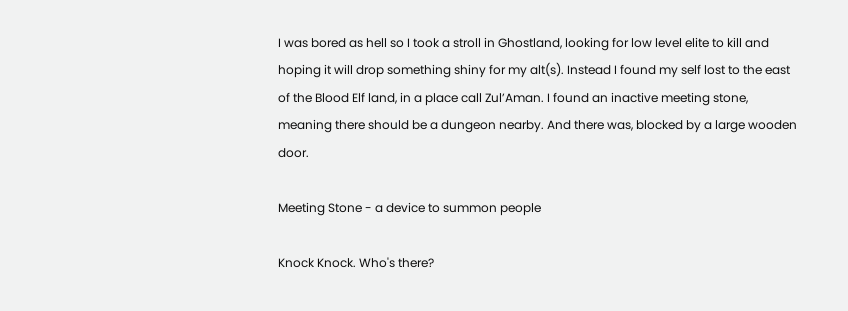I was bored as hell so I took a stroll in Ghostland, looking for low level elite to kill and hoping it will drop something shiny for my alt(s). Instead I found my self lost to the east of the Blood Elf land, in a place call Zul’Aman. I found an inactive meeting stone, meaning there should be a dungeon nearby. And there was, blocked by a large wooden door.

Meeting Stone - a device to summon people

Knock Knock. Who's there?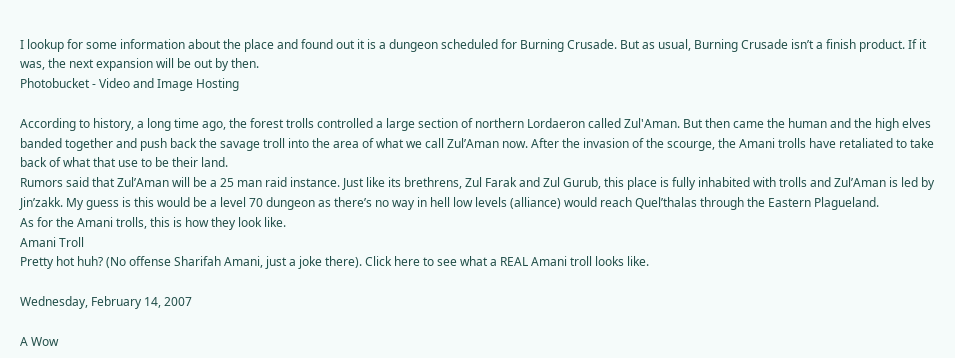I lookup for some information about the place and found out it is a dungeon scheduled for Burning Crusade. But as usual, Burning Crusade isn’t a finish product. If it was, the next expansion will be out by then.
Photobucket - Video and Image Hosting

According to history, a long time ago, the forest trolls controlled a large section of northern Lordaeron called Zul'Aman. But then came the human and the high elves banded together and push back the savage troll into the area of what we call Zul’Aman now. After the invasion of the scourge, the Amani trolls have retaliated to take back of what that use to be their land.
Rumors said that Zul’Aman will be a 25 man raid instance. Just like its brethrens, Zul Farak and Zul Gurub, this place is fully inhabited with trolls and Zul’Aman is led by Jin’zakk. My guess is this would be a level 70 dungeon as there’s no way in hell low levels (alliance) would reach Quel’thalas through the Eastern Plagueland.
As for the Amani trolls, this is how they look like.
Amani Troll
Pretty hot huh? (No offense Sharifah Amani, just a joke there). Click here to see what a REAL Amani troll looks like.

Wednesday, February 14, 2007

A Wow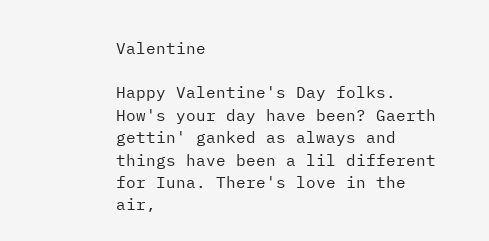Valentine

Happy Valentine's Day folks. How's your day have been? Gaerth gettin' ganked as always and things have been a lil different for Iuna. There's love in the air,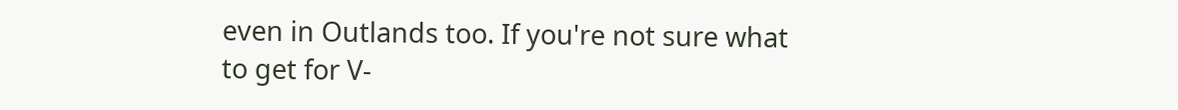even in Outlands too. If you're not sure what to get for V-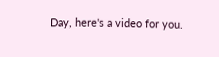Day, here's a video for you.